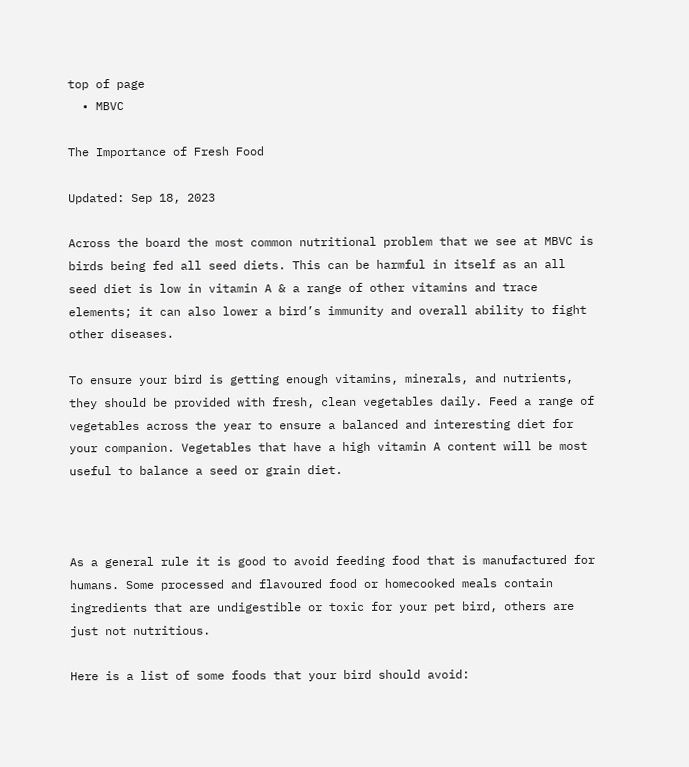top of page
  • MBVC

The Importance of Fresh Food

Updated: Sep 18, 2023

Across the board the most common nutritional problem that we see at MBVC is birds being fed all seed diets. This can be harmful in itself as an all seed diet is low in vitamin A & a range of other vitamins and trace elements; it can also lower a bird’s immunity and overall ability to fight other diseases.

To ensure your bird is getting enough vitamins, minerals, and nutrients, they should be provided with fresh, clean vegetables daily. Feed a range of vegetables across the year to ensure a balanced and interesting diet for your companion. Vegetables that have a high vitamin A content will be most useful to balance a seed or grain diet.



As a general rule it is good to avoid feeding food that is manufactured for humans. Some processed and flavoured food or homecooked meals contain ingredients that are undigestible or toxic for your pet bird, others are just not nutritious.

Here is a list of some foods that your bird should avoid: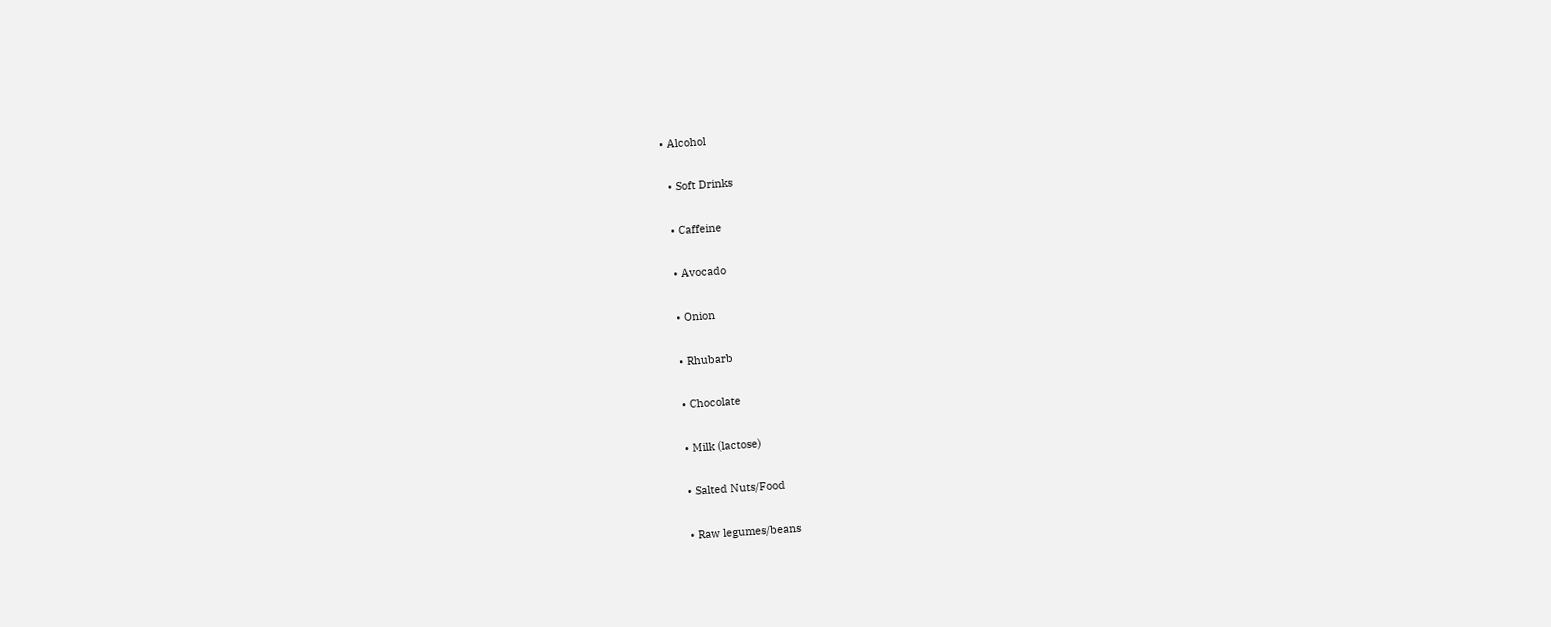• Alcohol

  • Soft Drinks

  • Caffeine

  • Avocado

  • Onion

  • Rhubarb

  • Chocolate

  • Milk (lactose)

  • Salted Nuts/Food

  • Raw legumes/beans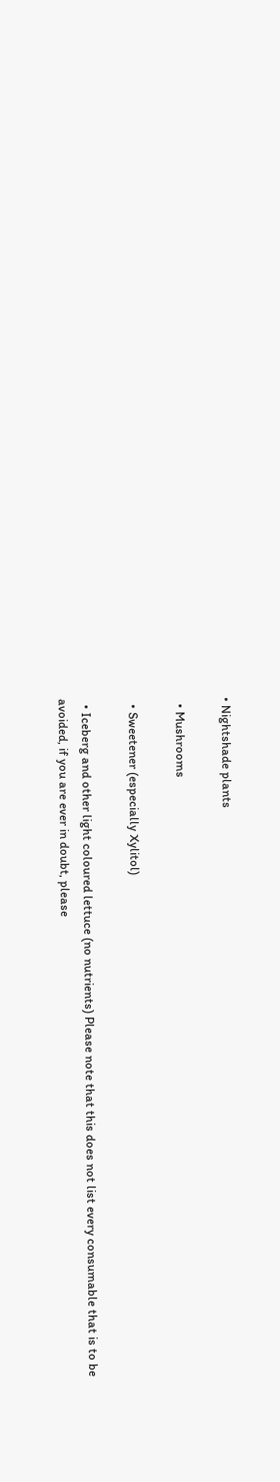• Nightshade plants

  • Mushrooms

  • Sweetener (especially Xylitol)

  • Iceberg and other light coloured lettuce (no nutrients) Please note that this does not list every consumable that is to be avoided, if you are ever in doubt, please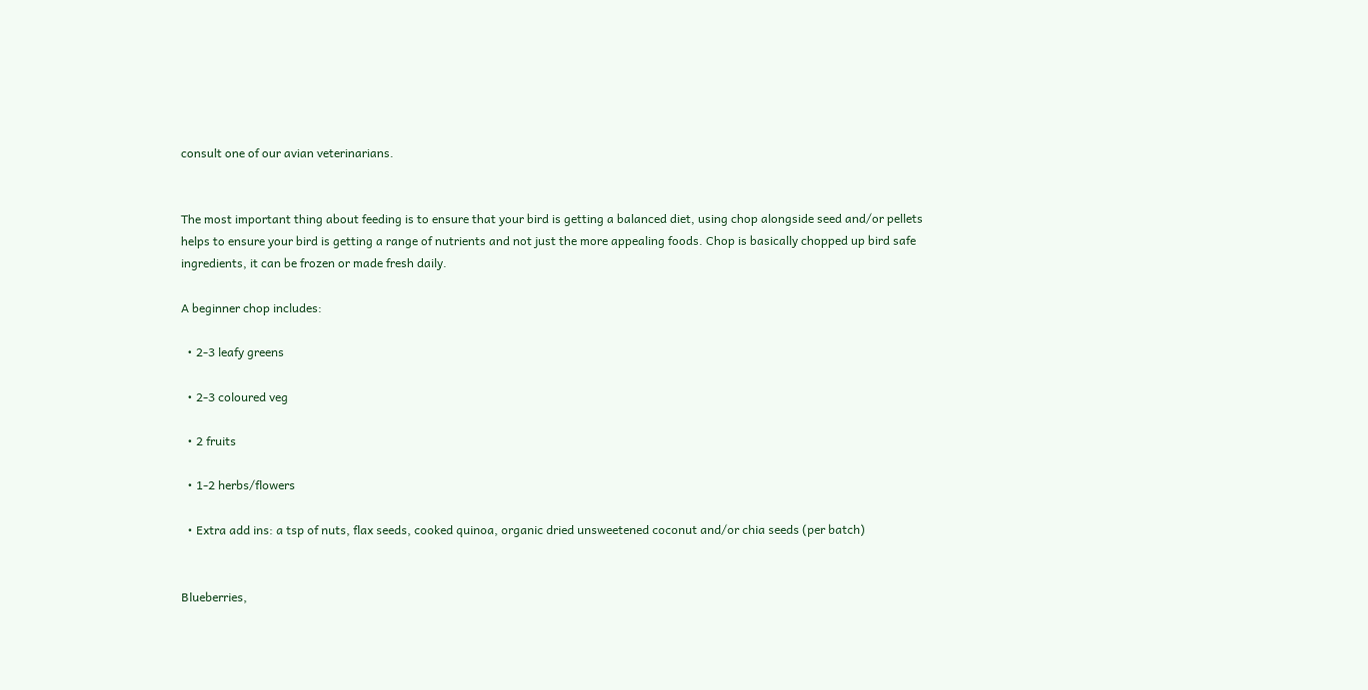consult one of our avian veterinarians.


The most important thing about feeding is to ensure that your bird is getting a balanced diet, using chop alongside seed and/or pellets helps to ensure your bird is getting a range of nutrients and not just the more appealing foods. Chop is basically chopped up bird safe ingredients, it can be frozen or made fresh daily.

A beginner chop includes:

  • 2-3 leafy greens

  • 2-3 coloured veg

  • 2 fruits

  • 1-2 herbs/flowers

  • Extra add ins: a tsp of nuts, flax seeds, cooked quinoa, organic dried unsweetened coconut and/or chia seeds (per batch)


Blueberries,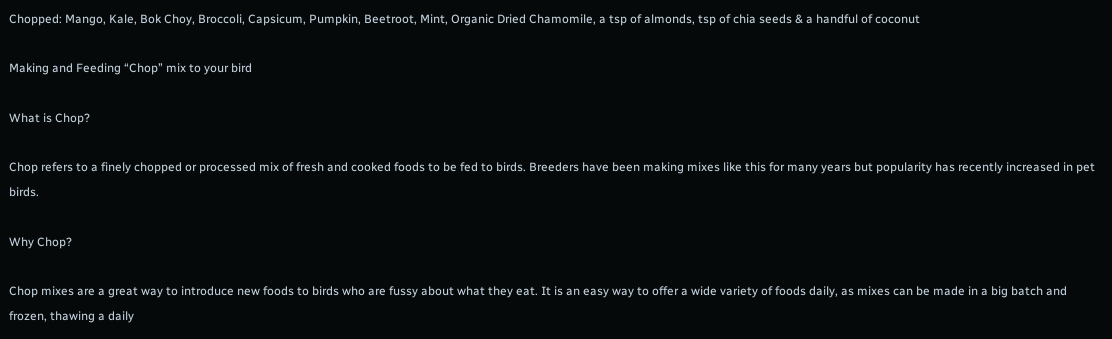Chopped: Mango, Kale, Bok Choy, Broccoli, Capsicum, Pumpkin, Beetroot, Mint, Organic Dried Chamomile, a tsp of almonds, tsp of chia seeds & a handful of coconut

Making and Feeding “Chop” mix to your bird

What is Chop?

Chop refers to a finely chopped or processed mix of fresh and cooked foods to be fed to birds. Breeders have been making mixes like this for many years but popularity has recently increased in pet birds.

Why Chop?

Chop mixes are a great way to introduce new foods to birds who are fussy about what they eat. It is an easy way to offer a wide variety of foods daily, as mixes can be made in a big batch and frozen, thawing a daily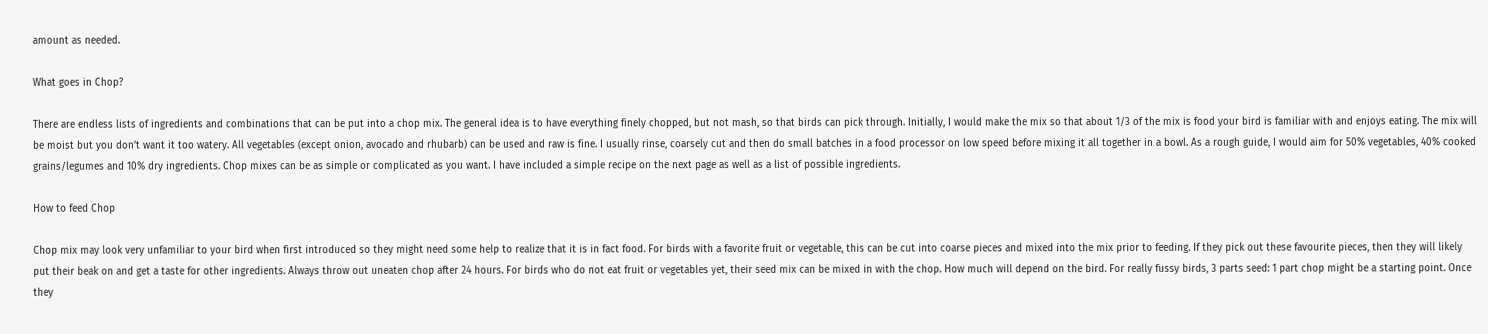amount as needed.

What goes in Chop?

There are endless lists of ingredients and combinations that can be put into a chop mix. The general idea is to have everything finely chopped, but not mash, so that birds can pick through. Initially, I would make the mix so that about 1/3 of the mix is food your bird is familiar with and enjoys eating. The mix will be moist but you don’t want it too watery. All vegetables (except onion, avocado and rhubarb) can be used and raw is fine. I usually rinse, coarsely cut and then do small batches in a food processor on low speed before mixing it all together in a bowl. As a rough guide, I would aim for 50% vegetables, 40% cooked grains/legumes and 10% dry ingredients. Chop mixes can be as simple or complicated as you want. I have included a simple recipe on the next page as well as a list of possible ingredients.

How to feed Chop

Chop mix may look very unfamiliar to your bird when first introduced so they might need some help to realize that it is in fact food. For birds with a favorite fruit or vegetable, this can be cut into coarse pieces and mixed into the mix prior to feeding. If they pick out these favourite pieces, then they will likely put their beak on and get a taste for other ingredients. Always throw out uneaten chop after 24 hours. For birds who do not eat fruit or vegetables yet, their seed mix can be mixed in with the chop. How much will depend on the bird. For really fussy birds, 3 parts seed: 1 part chop might be a starting point. Once they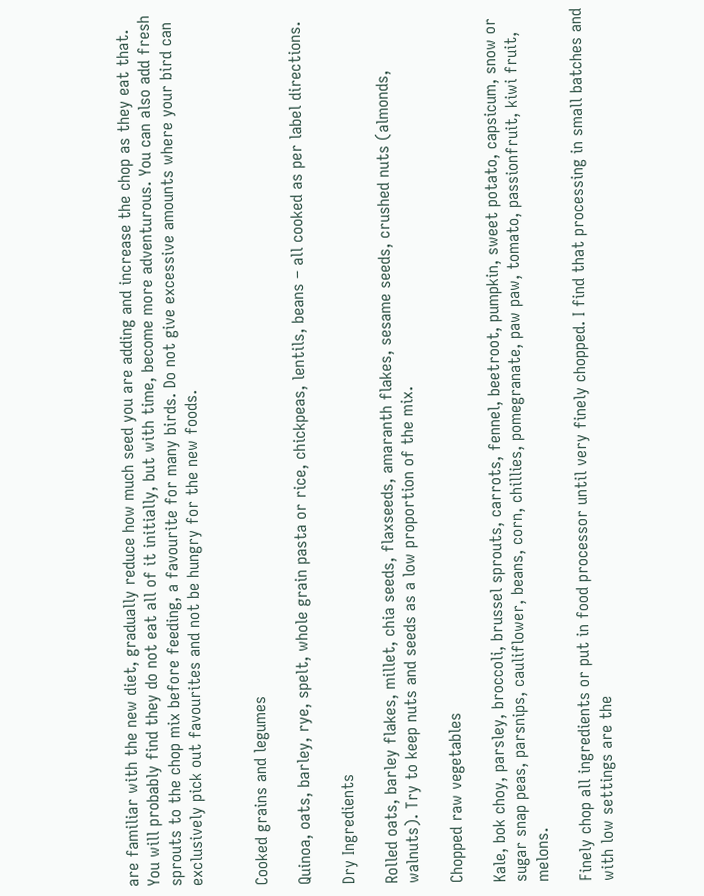are familiar with the new diet, gradually reduce how much seed you are adding and increase the chop as they eat that. You will probably find they do not eat all of it initially, but with time, become more adventurous. You can also add fresh sprouts to the chop mix before feeding, a favourite for many birds. Do not give excessive amounts where your bird can exclusively pick out favourites and not be hungry for the new foods.


Cooked grains and legumes

Quinoa, oats, barley, rye, spelt, whole grain pasta or rice, chickpeas, lentils, beans – all cooked as per label directions.

Dry Ingredients

Rolled oats, barley flakes, millet, chia seeds, flaxseeds, amaranth flakes, sesame seeds, crushed nuts (almonds, walnuts). Try to keep nuts and seeds as a low proportion of the mix.

Chopped raw vegetables

Kale, bok choy, parsley, broccoli, brussel sprouts, carrots, fennel, beetroot, pumpkin, sweet potato, capsicum, snow or sugar snap peas, parsnips, cauliflower, beans, corn, chillies, pomegranate, paw paw, tomato, passionfruit, kiwi fruit, melons.

Finely chop all ingredients or put in food processor until very finely chopped. I find that processing in small batches and with low settings are the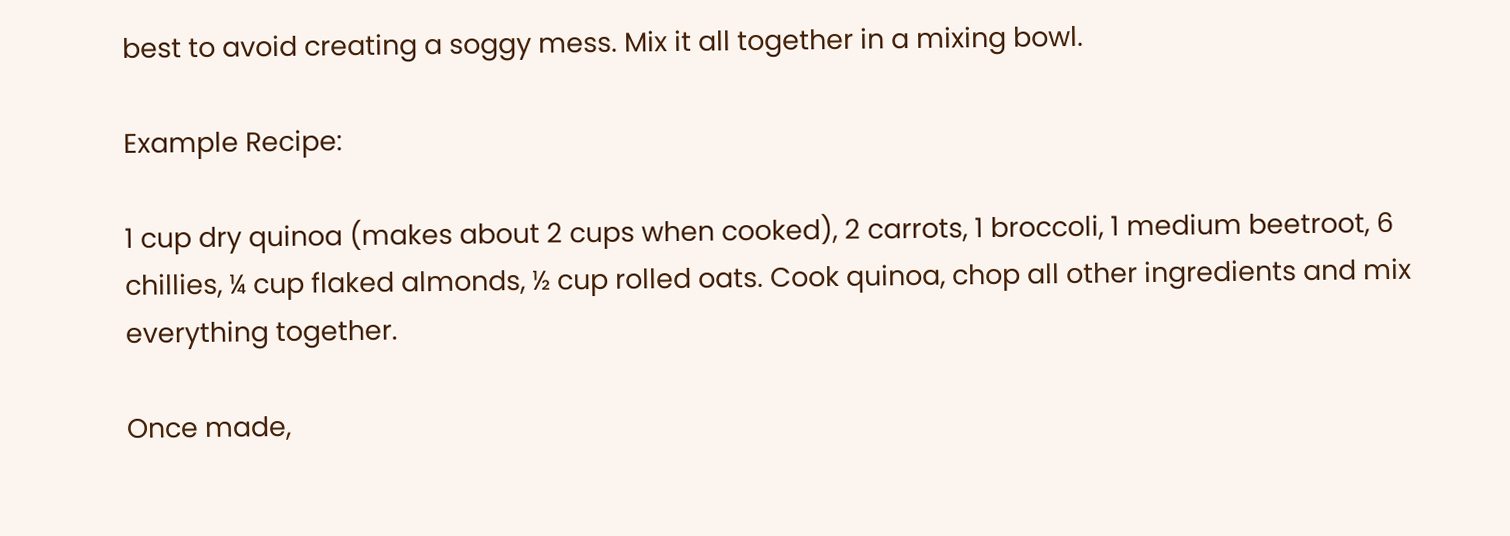best to avoid creating a soggy mess. Mix it all together in a mixing bowl.

Example Recipe:

1 cup dry quinoa (makes about 2 cups when cooked), 2 carrots, 1 broccoli, 1 medium beetroot, 6 chillies, ¼ cup flaked almonds, ½ cup rolled oats. Cook quinoa, chop all other ingredients and mix everything together.

Once made,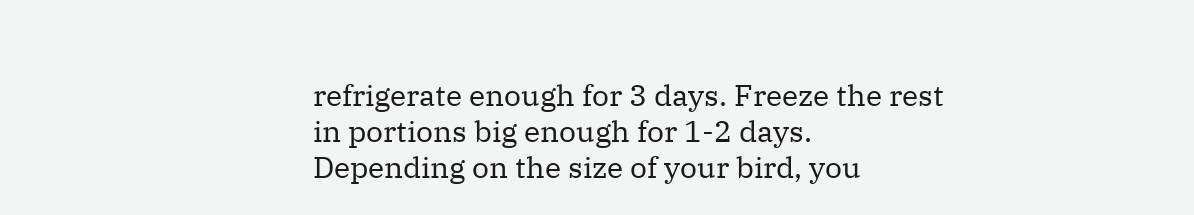refrigerate enough for 3 days. Freeze the rest in portions big enough for 1-2 days. Depending on the size of your bird, you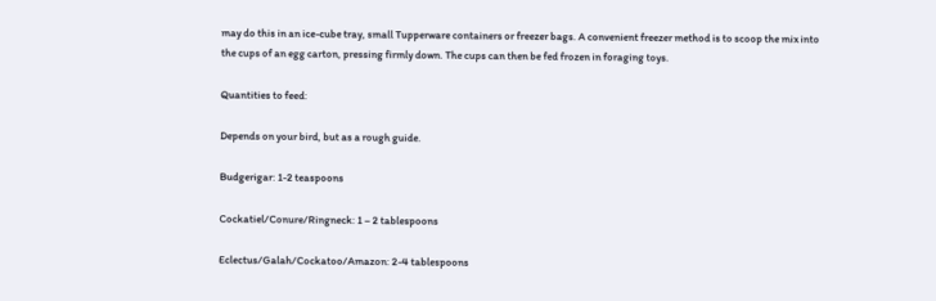may do this in an ice-cube tray, small Tupperware containers or freezer bags. A convenient freezer method is to scoop the mix into the cups of an egg carton, pressing firmly down. The cups can then be fed frozen in foraging toys.

Quantities to feed:

Depends on your bird, but as a rough guide.

Budgerigar: 1-2 teaspoons

Cockatiel/Conure/Ringneck: 1 – 2 tablespoons

Eclectus/Galah/Cockatoo/Amazon: 2-4 tablespoons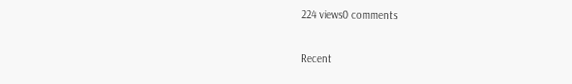224 views0 comments

Recent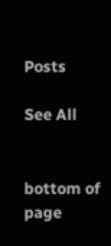Posts

See All


bottom of page